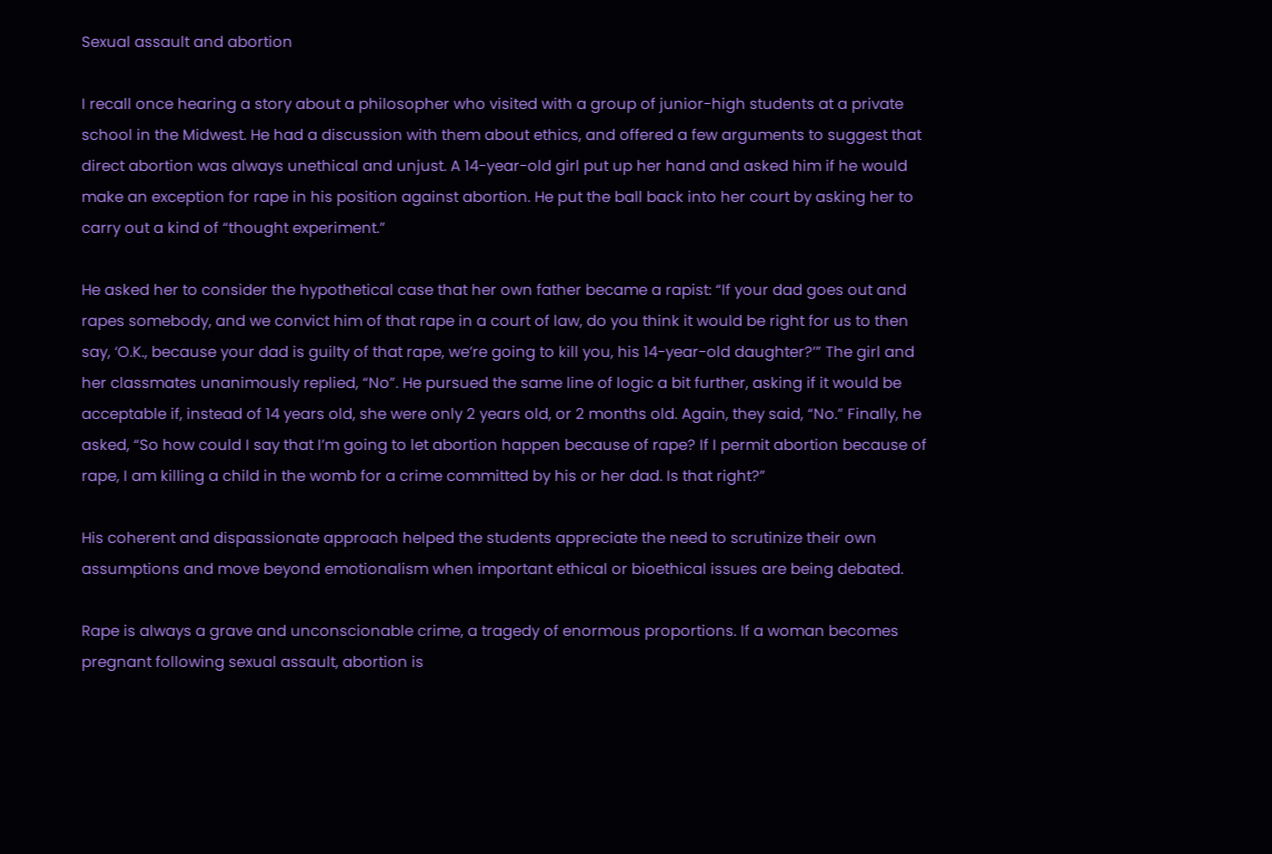Sexual assault and abortion

I recall once hearing a story about a philosopher who visited with a group of junior-high students at a private school in the Midwest. He had a discussion with them about ethics, and offered a few arguments to suggest that direct abortion was always unethical and unjust. A 14-year-old girl put up her hand and asked him if he would make an exception for rape in his position against abortion. He put the ball back into her court by asking her to carry out a kind of “thought experiment.”

He asked her to consider the hypothetical case that her own father became a rapist: “If your dad goes out and rapes somebody, and we convict him of that rape in a court of law, do you think it would be right for us to then say, ‘O.K., because your dad is guilty of that rape, we’re going to kill you, his 14-year-old daughter?’” The girl and her classmates unanimously replied, “No”. He pursued the same line of logic a bit further, asking if it would be acceptable if, instead of 14 years old, she were only 2 years old, or 2 months old. Again, they said, “No.” Finally, he asked, “So how could I say that I’m going to let abortion happen because of rape? If I permit abortion because of rape, I am killing a child in the womb for a crime committed by his or her dad. Is that right?”

His coherent and dispassionate approach helped the students appreciate the need to scrutinize their own assumptions and move beyond emotionalism when important ethical or bioethical issues are being debated.

Rape is always a grave and unconscionable crime, a tragedy of enormous proportions. If a woman becomes pregnant following sexual assault, abortion is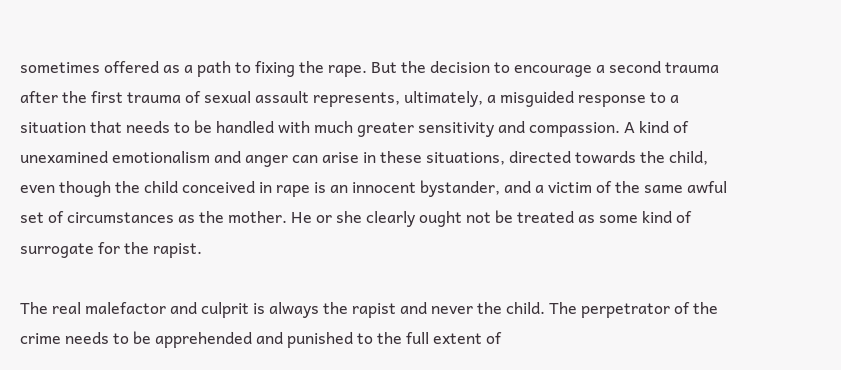sometimes offered as a path to fixing the rape. But the decision to encourage a second trauma after the first trauma of sexual assault represents, ultimately, a misguided response to a situation that needs to be handled with much greater sensitivity and compassion. A kind of unexamined emotionalism and anger can arise in these situations, directed towards the child, even though the child conceived in rape is an innocent bystander, and a victim of the same awful set of circumstances as the mother. He or she clearly ought not be treated as some kind of surrogate for the rapist.

The real malefactor and culprit is always the rapist and never the child. The perpetrator of the crime needs to be apprehended and punished to the full extent of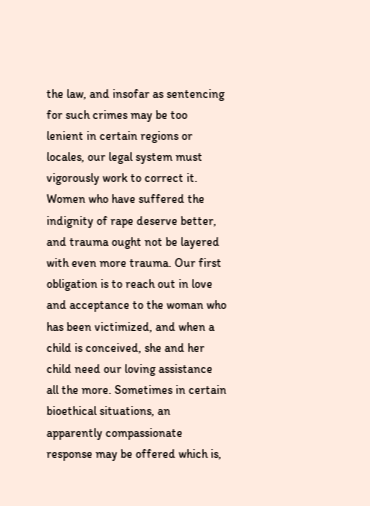the law, and insofar as sentencing for such crimes may be too lenient in certain regions or locales, our legal system must vigorously work to correct it. Women who have suffered the indignity of rape deserve better, and trauma ought not be layered with even more trauma. Our first obligation is to reach out in love and acceptance to the woman who has been victimized, and when a child is conceived, she and her child need our loving assistance all the more. Sometimes in certain bioethical situations, an apparently compassionate response may be offered which is,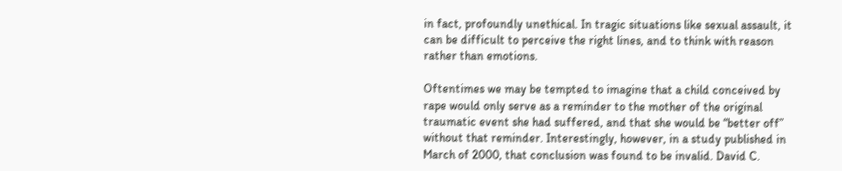in fact, profoundly unethical. In tragic situations like sexual assault, it can be difficult to perceive the right lines, and to think with reason rather than emotions.

Oftentimes we may be tempted to imagine that a child conceived by rape would only serve as a reminder to the mother of the original traumatic event she had suffered, and that she would be “better off” without that reminder. Interestingly, however, in a study published in March of 2000, that conclusion was found to be invalid. David C.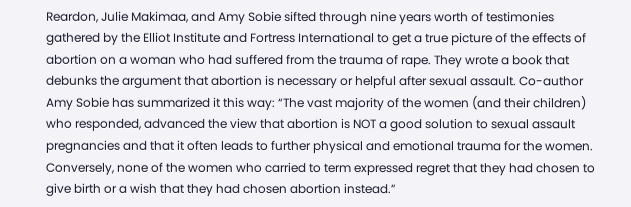Reardon, Julie Makimaa, and Amy Sobie sifted through nine years worth of testimonies gathered by the Elliot Institute and Fortress International to get a true picture of the effects of abortion on a woman who had suffered from the trauma of rape. They wrote a book that debunks the argument that abortion is necessary or helpful after sexual assault. Co-author Amy Sobie has summarized it this way: “The vast majority of the women (and their children) who responded, advanced the view that abortion is NOT a good solution to sexual assault pregnancies and that it often leads to further physical and emotional trauma for the women. Conversely, none of the women who carried to term expressed regret that they had chosen to give birth or a wish that they had chosen abortion instead.”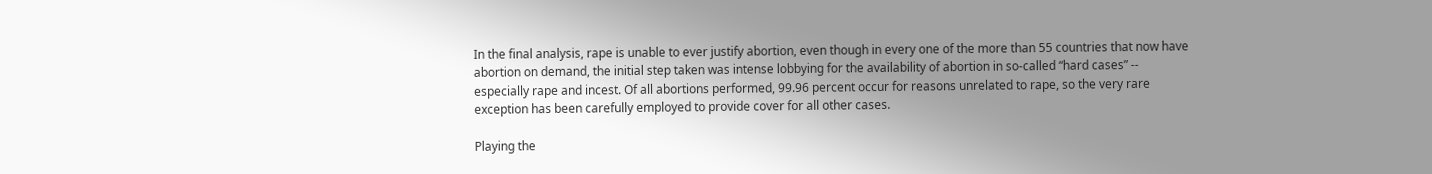In the final analysis, rape is unable to ever justify abortion, even though in every one of the more than 55 countries that now have abortion on demand, the initial step taken was intense lobbying for the availability of abortion in so-called “hard cases” -- especially rape and incest. Of all abortions performed, 99.96 percent occur for reasons unrelated to rape, so the very rare exception has been carefully employed to provide cover for all other cases.

Playing the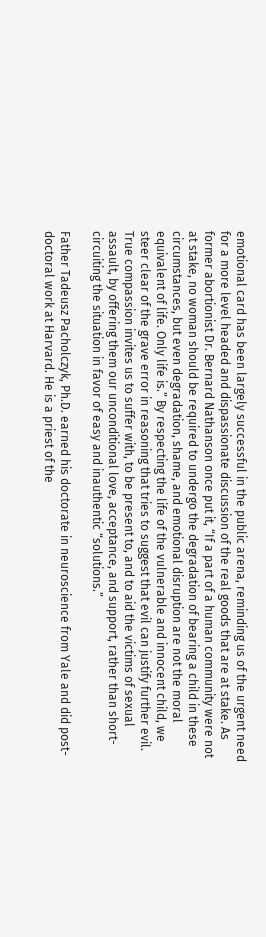emotional card has been largely successful in the public arena, reminding us of the urgent need for a more level headed and dispassionate discussion of the real goods that are at stake. As former abortionist Dr. Bernard Nathanson once put it, “If a part of a human community were not at stake, no woman should be required to undergo the degradation of bearing a child in these circumstances, but even degradation, shame, and emotional disruption are not the moral equivalent of life. Only life is.” By respecting the life of the vulnerable and innocent child, we steer clear of the grave error in reasoning that tries to suggest that evil can justify further evil. True compassion invites us to suffer with, to be present to, and to aid the victims of sexual assault, by offering them our unconditional love, acceptance, and support, rather than short-circuiting the situation in favor of easy and inauthentic “solutions.”

Father Tadeusz Pacholczyk, Ph.D. earned his doctorate in neuroscience from Yale and did post-doctoral work at Harvard. He is a priest of the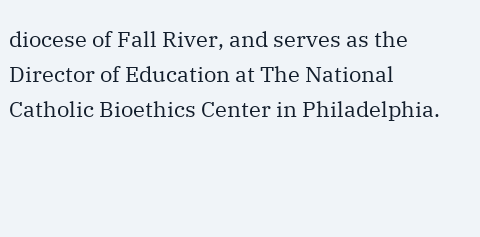diocese of Fall River, and serves as the Director of Education at The National Catholic Bioethics Center in Philadelphia.